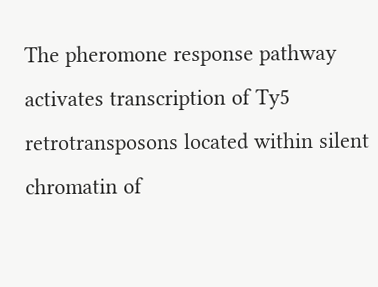The pheromone response pathway activates transcription of Ty5 retrotransposons located within silent chromatin of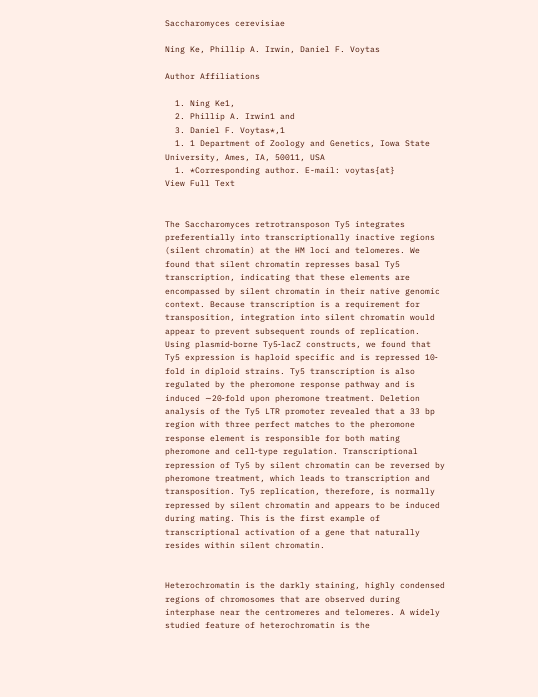Saccharomyces cerevisiae

Ning Ke, Phillip A. Irwin, Daniel F. Voytas

Author Affiliations

  1. Ning Ke1,
  2. Phillip A. Irwin1 and
  3. Daniel F. Voytas*,1
  1. 1 Department of Zoology and Genetics, Iowa State University, Ames, IA, 50011, USA
  1. *Corresponding author. E-mail: voytas{at}
View Full Text


The Saccharomyces retrotransposon Ty5 integrates preferentially into transcriptionally inactive regions (silent chromatin) at the HM loci and telomeres. We found that silent chromatin represses basal Ty5 transcription, indicating that these elements are encompassed by silent chromatin in their native genomic context. Because transcription is a requirement for transposition, integration into silent chromatin would appear to prevent subsequent rounds of replication. Using plasmid‐borne Ty5‐lacZ constructs, we found that Ty5 expression is haploid specific and is repressed 10‐fold in diploid strains. Ty5 transcription is also regulated by the pheromone response pathway and is induced ∼20‐fold upon pheromone treatment. Deletion analysis of the Ty5 LTR promoter revealed that a 33 bp region with three perfect matches to the pheromone response element is responsible for both mating pheromone and cell‐type regulation. Transcriptional repression of Ty5 by silent chromatin can be reversed by pheromone treatment, which leads to transcription and transposition. Ty5 replication, therefore, is normally repressed by silent chromatin and appears to be induced during mating. This is the first example of transcriptional activation of a gene that naturally resides within silent chromatin.


Heterochromatin is the darkly staining, highly condensed regions of chromosomes that are observed during interphase near the centromeres and telomeres. A widely studied feature of heterochromatin is the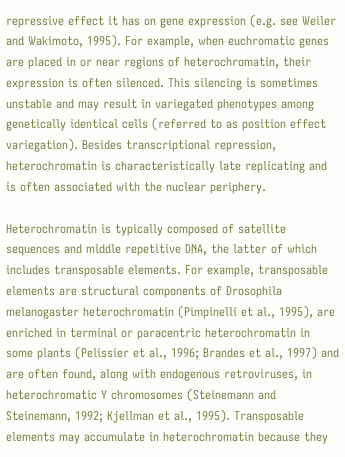repressive effect it has on gene expression (e.g. see Weiler and Wakimoto, 1995). For example, when euchromatic genes are placed in or near regions of heterochromatin, their expression is often silenced. This silencing is sometimes unstable and may result in variegated phenotypes among genetically identical cells (referred to as position effect variegation). Besides transcriptional repression, heterochromatin is characteristically late replicating and is often associated with the nuclear periphery.

Heterochromatin is typically composed of satellite sequences and middle repetitive DNA, the latter of which includes transposable elements. For example, transposable elements are structural components of Drosophila melanogaster heterochromatin (Pimpinelli et al., 1995), are enriched in terminal or paracentric heterochromatin in some plants (Pelissier et al., 1996; Brandes et al., 1997) and are often found, along with endogenous retroviruses, in heterochromatic Y chromosomes (Steinemann and Steinemann, 1992; Kjellman et al., 1995). Transposable elements may accumulate in heterochromatin because they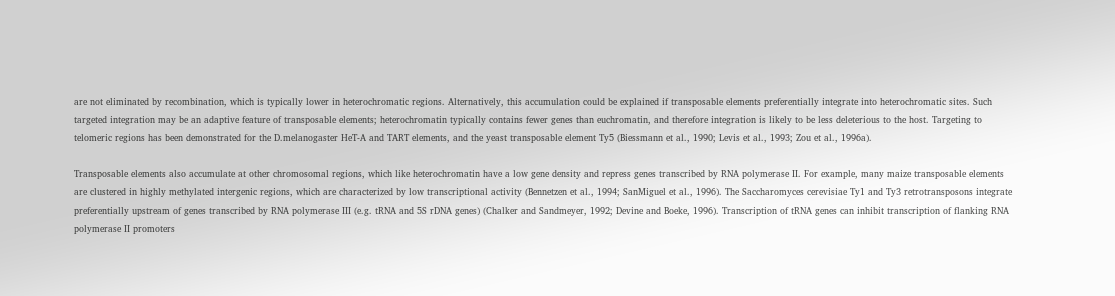are not eliminated by recombination, which is typically lower in heterochromatic regions. Alternatively, this accumulation could be explained if transposable elements preferentially integrate into heterochromatic sites. Such targeted integration may be an adaptive feature of transposable elements; heterochromatin typically contains fewer genes than euchromatin, and therefore integration is likely to be less deleterious to the host. Targeting to telomeric regions has been demonstrated for the D.melanogaster HeT‐A and TART elements, and the yeast transposable element Ty5 (Biessmann et al., 1990; Levis et al., 1993; Zou et al., 1996a).

Transposable elements also accumulate at other chromosomal regions, which like heterochromatin have a low gene density and repress genes transcribed by RNA polymerase II. For example, many maize transposable elements are clustered in highly methylated intergenic regions, which are characterized by low transcriptional activity (Bennetzen et al., 1994; SanMiguel et al., 1996). The Saccharomyces cerevisiae Ty1 and Ty3 retrotransposons integrate preferentially upstream of genes transcribed by RNA polymerase III (e.g. tRNA and 5S rDNA genes) (Chalker and Sandmeyer, 1992; Devine and Boeke, 1996). Transcription of tRNA genes can inhibit transcription of flanking RNA polymerase II promoters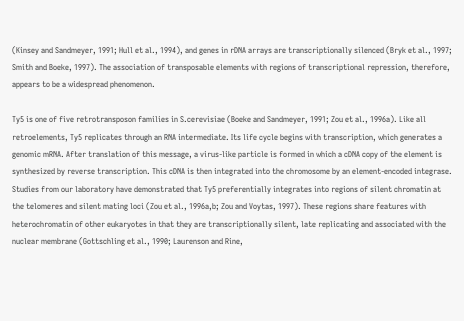(Kinsey and Sandmeyer, 1991; Hull et al., 1994), and genes in rDNA arrays are transcriptionally silenced (Bryk et al., 1997; Smith and Boeke, 1997). The association of transposable elements with regions of transcriptional repression, therefore, appears to be a widespread phenomenon.

Ty5 is one of five retrotransposon families in S.cerevisiae (Boeke and Sandmeyer, 1991; Zou et al., 1996a). Like all retroelements, Ty5 replicates through an RNA intermediate. Its life cycle begins with transcription, which generates a genomic mRNA. After translation of this message, a virus‐like particle is formed in which a cDNA copy of the element is synthesized by reverse transcription. This cDNA is then integrated into the chromosome by an element‐encoded integrase. Studies from our laboratory have demonstrated that Ty5 preferentially integrates into regions of silent chromatin at the telomeres and silent mating loci (Zou et al., 1996a,b; Zou and Voytas, 1997). These regions share features with heterochromatin of other eukaryotes in that they are transcriptionally silent, late replicating and associated with the nuclear membrane (Gottschling et al., 1990; Laurenson and Rine,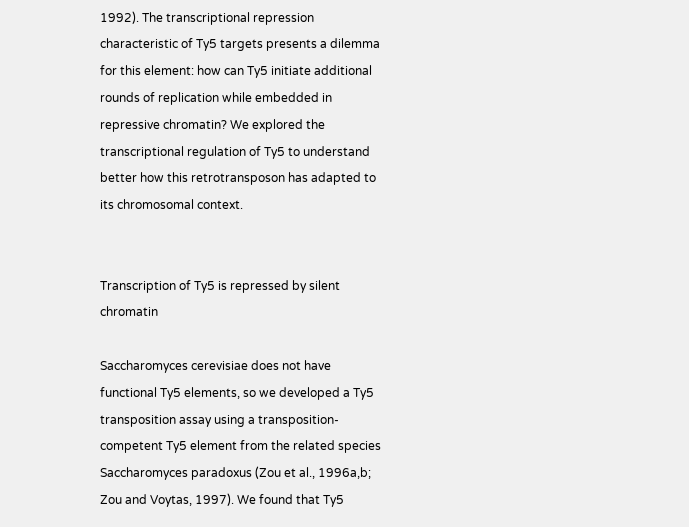1992). The transcriptional repression characteristic of Ty5 targets presents a dilemma for this element: how can Ty5 initiate additional rounds of replication while embedded in repressive chromatin? We explored the transcriptional regulation of Ty5 to understand better how this retrotransposon has adapted to its chromosomal context.


Transcription of Ty5 is repressed by silent chromatin

Saccharomyces cerevisiae does not have functional Ty5 elements, so we developed a Ty5 transposition assay using a transposition‐competent Ty5 element from the related species Saccharomyces paradoxus (Zou et al., 1996a,b; Zou and Voytas, 1997). We found that Ty5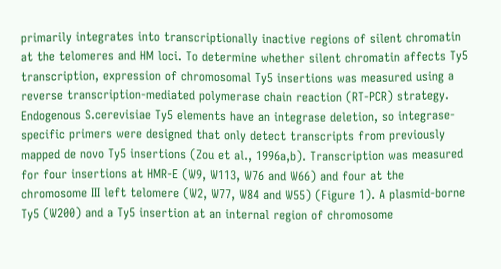primarily integrates into transcriptionally inactive regions of silent chromatin at the telomeres and HM loci. To determine whether silent chromatin affects Ty5 transcription, expression of chromosomal Ty5 insertions was measured using a reverse transcription‐mediated polymerase chain reaction (RT‐PCR) strategy. Endogenous S.cerevisiae Ty5 elements have an integrase deletion, so integrase‐specific primers were designed that only detect transcripts from previously mapped de novo Ty5 insertions (Zou et al., 1996a,b). Transcription was measured for four insertions at HMR‐E (W9, W113, W76 and W66) and four at the chromosome III left telomere (W2, W77, W84 and W55) (Figure 1). A plasmid‐borne Ty5 (W200) and a Ty5 insertion at an internal region of chromosome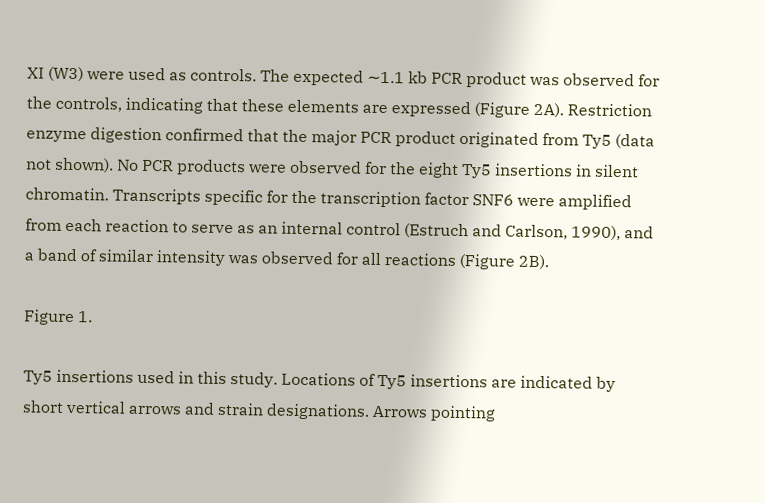XI (W3) were used as controls. The expected ∼1.1 kb PCR product was observed for the controls, indicating that these elements are expressed (Figure 2A). Restriction enzyme digestion confirmed that the major PCR product originated from Ty5 (data not shown). No PCR products were observed for the eight Ty5 insertions in silent chromatin. Transcripts specific for the transcription factor SNF6 were amplified from each reaction to serve as an internal control (Estruch and Carlson, 1990), and a band of similar intensity was observed for all reactions (Figure 2B).

Figure 1.

Ty5 insertions used in this study. Locations of Ty5 insertions are indicated by short vertical arrows and strain designations. Arrows pointing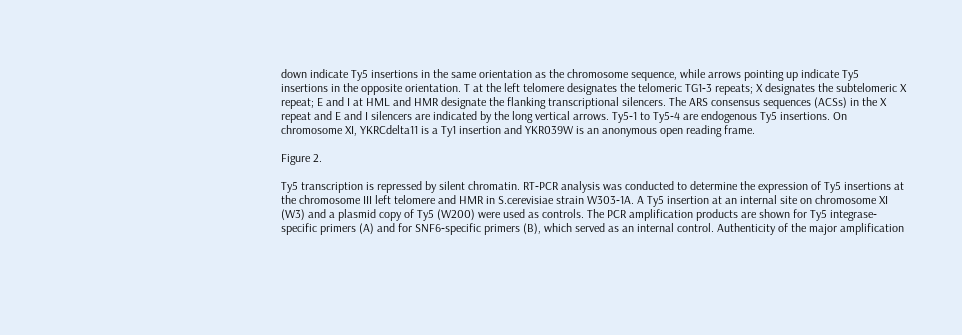down indicate Ty5 insertions in the same orientation as the chromosome sequence, while arrows pointing up indicate Ty5 insertions in the opposite orientation. T at the left telomere designates the telomeric TG1‐3 repeats; X designates the subtelomeric X repeat; E and I at HML and HMR designate the flanking transcriptional silencers. The ARS consensus sequences (ACSs) in the X repeat and E and I silencers are indicated by the long vertical arrows. Ty5‐1 to Ty5‐4 are endogenous Ty5 insertions. On chromosome XI, YKRCdelta11 is a Ty1 insertion and YKR039W is an anonymous open reading frame.

Figure 2.

Ty5 transcription is repressed by silent chromatin. RT‐PCR analysis was conducted to determine the expression of Ty5 insertions at the chromosome III left telomere and HMR in S.cerevisiae strain W303‐1A. A Ty5 insertion at an internal site on chromosome XI (W3) and a plasmid copy of Ty5 (W200) were used as controls. The PCR amplification products are shown for Ty5 integrase‐specific primers (A) and for SNF6‐specific primers (B), which served as an internal control. Authenticity of the major amplification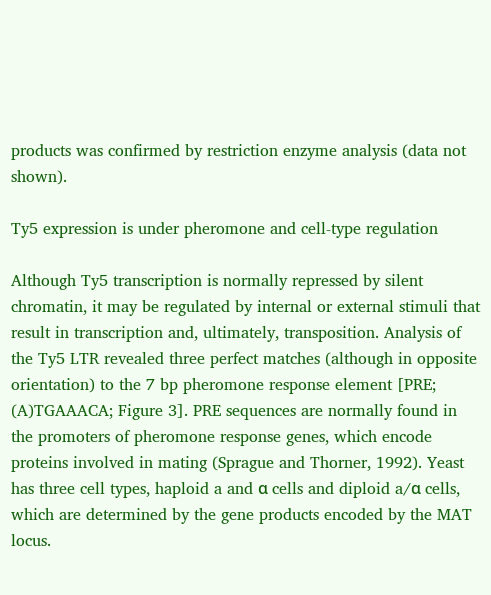products was confirmed by restriction enzyme analysis (data not shown).

Ty5 expression is under pheromone and cell‐type regulation

Although Ty5 transcription is normally repressed by silent chromatin, it may be regulated by internal or external stimuli that result in transcription and, ultimately, transposition. Analysis of the Ty5 LTR revealed three perfect matches (although in opposite orientation) to the 7 bp pheromone response element [PRE; (A)TGAAACA; Figure 3]. PRE sequences are normally found in the promoters of pheromone response genes, which encode proteins involved in mating (Sprague and Thorner, 1992). Yeast has three cell types, haploid a and α cells and diploid a/α cells, which are determined by the gene products encoded by the MAT locus.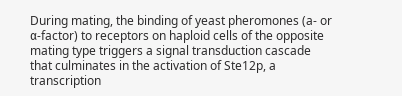During mating, the binding of yeast pheromones (a‐ or α‐factor) to receptors on haploid cells of the opposite mating type triggers a signal transduction cascade that culminates in the activation of Ste12p, a transcription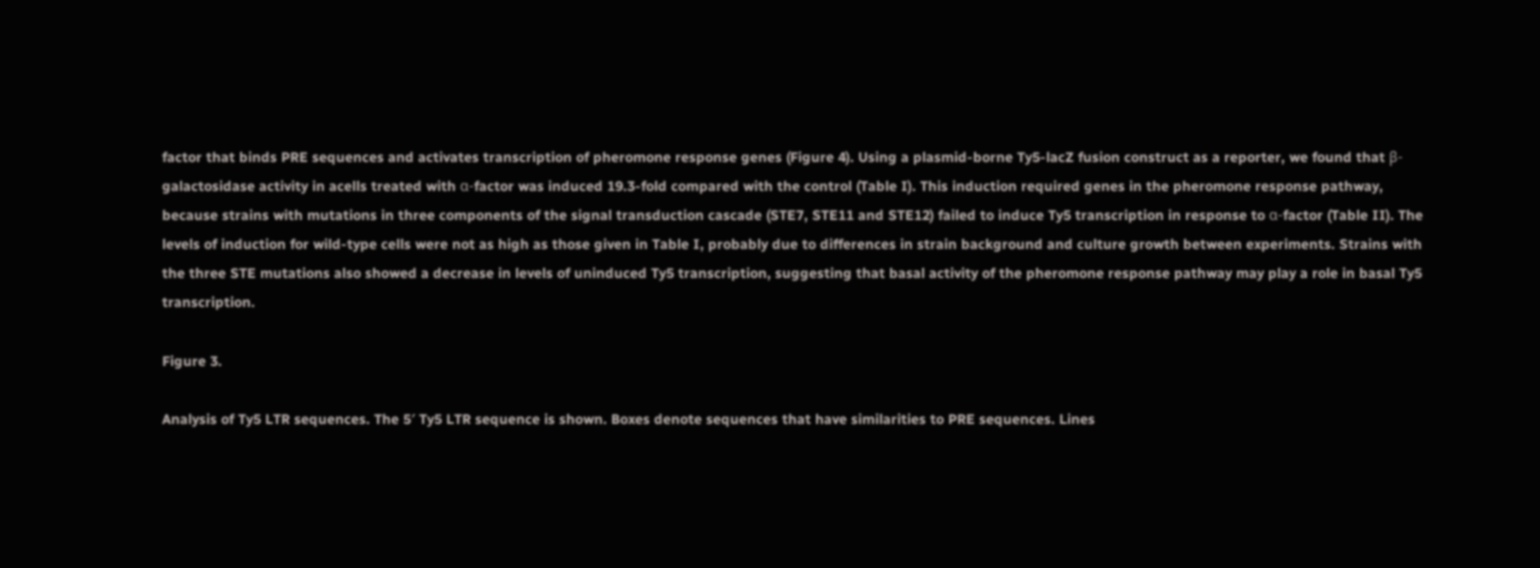factor that binds PRE sequences and activates transcription of pheromone response genes (Figure 4). Using a plasmid‐borne Ty5‐lacZ fusion construct as a reporter, we found that β‐galactosidase activity in acells treated with α‐factor was induced 19.3‐fold compared with the control (Table I). This induction required genes in the pheromone response pathway, because strains with mutations in three components of the signal transduction cascade (STE7, STE11 and STE12) failed to induce Ty5 transcription in response to α‐factor (Table II). The levels of induction for wild‐type cells were not as high as those given in Table I, probably due to differences in strain background and culture growth between experiments. Strains with the three STE mutations also showed a decrease in levels of uninduced Ty5 transcription, suggesting that basal activity of the pheromone response pathway may play a role in basal Ty5 transcription.

Figure 3.

Analysis of Ty5 LTR sequences. The 5′ Ty5 LTR sequence is shown. Boxes denote sequences that have similarities to PRE sequences. Lines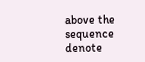above the sequence denote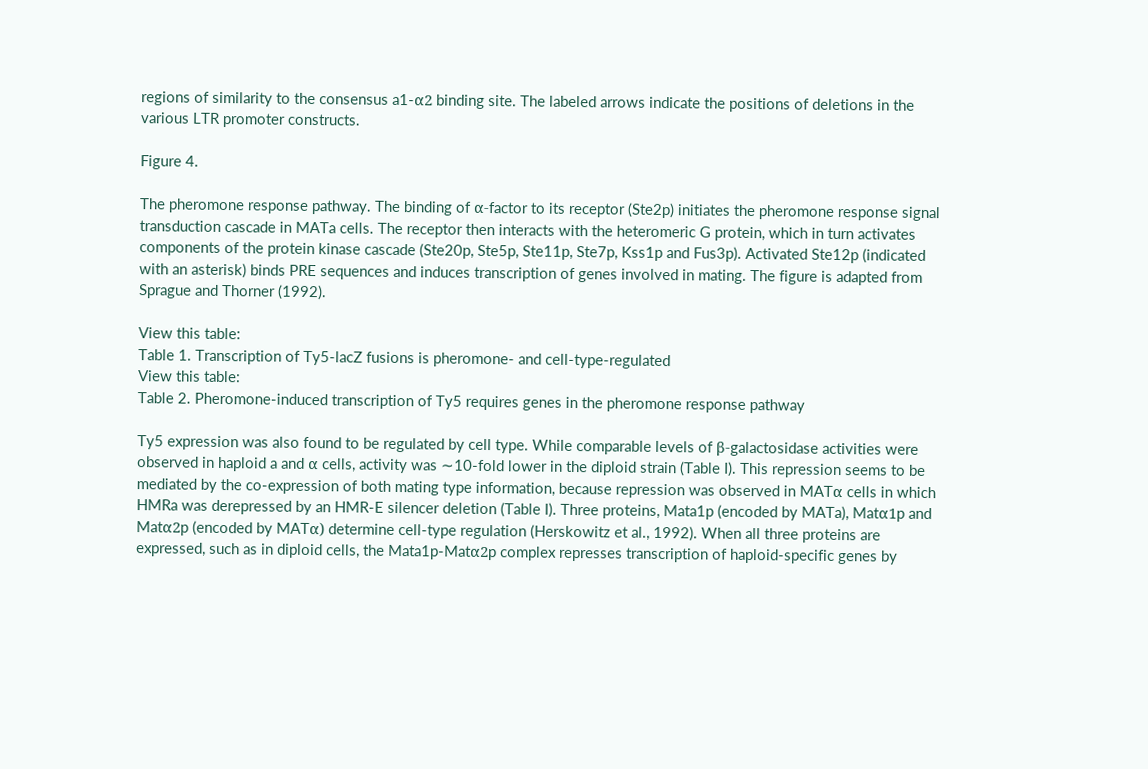regions of similarity to the consensus a1‐α2 binding site. The labeled arrows indicate the positions of deletions in the various LTR promoter constructs.

Figure 4.

The pheromone response pathway. The binding of α‐factor to its receptor (Ste2p) initiates the pheromone response signal transduction cascade in MATa cells. The receptor then interacts with the heteromeric G protein, which in turn activates components of the protein kinase cascade (Ste20p, Ste5p, Ste11p, Ste7p, Kss1p and Fus3p). Activated Ste12p (indicated with an asterisk) binds PRE sequences and induces transcription of genes involved in mating. The figure is adapted from Sprague and Thorner (1992).

View this table:
Table 1. Transcription of Ty5‐lacZ fusions is pheromone‐ and cell‐type‐regulated
View this table:
Table 2. Pheromone‐induced transcription of Ty5 requires genes in the pheromone response pathway

Ty5 expression was also found to be regulated by cell type. While comparable levels of β‐galactosidase activities were observed in haploid a and α cells, activity was ∼10‐fold lower in the diploid strain (Table I). This repression seems to be mediated by the co‐expression of both mating type information, because repression was observed in MATα cells in which HMRa was derepressed by an HMR‐E silencer deletion (Table I). Three proteins, Mata1p (encoded by MATa), Matα1p and Matα2p (encoded by MATα) determine cell‐type regulation (Herskowitz et al., 1992). When all three proteins are expressed, such as in diploid cells, the Mata1p‐Matα2p complex represses transcription of haploid‐specific genes by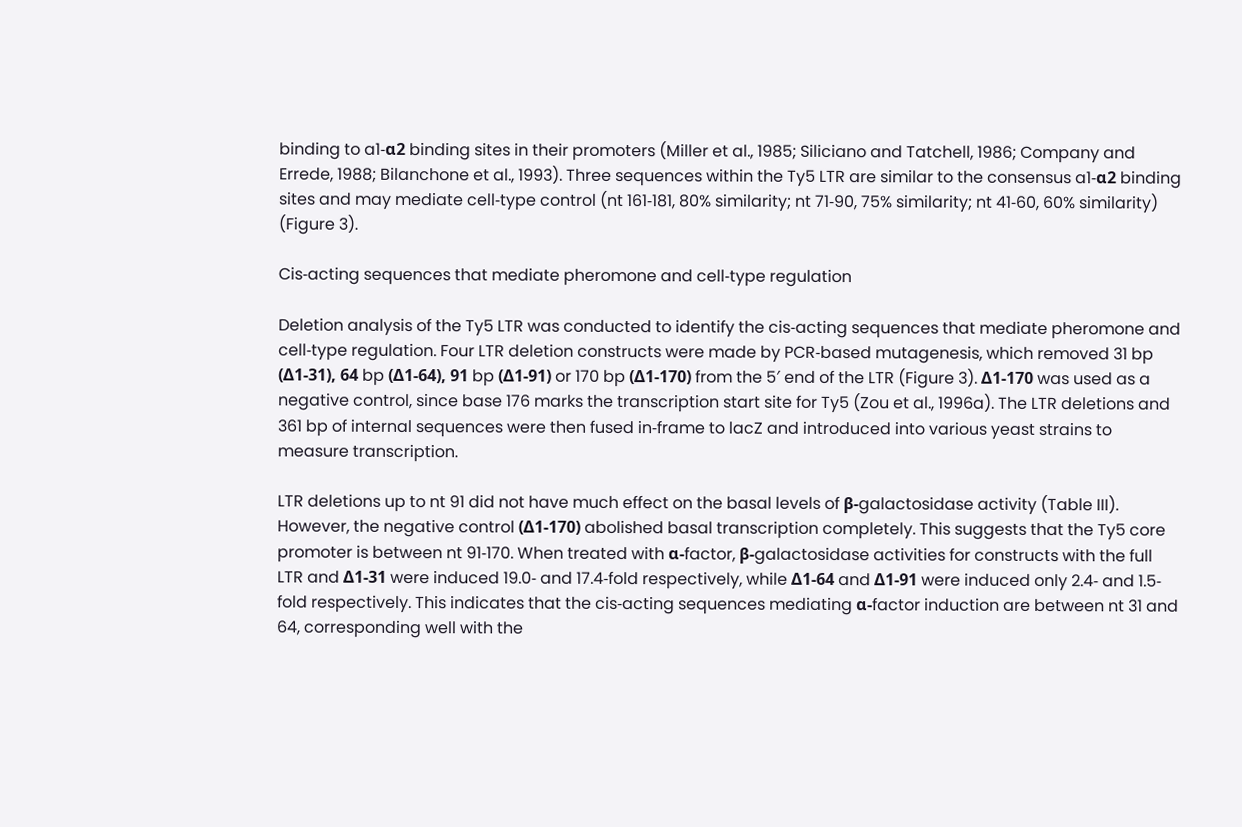binding to a1‐α2 binding sites in their promoters (Miller et al., 1985; Siliciano and Tatchell, 1986; Company and Errede, 1988; Bilanchone et al., 1993). Three sequences within the Ty5 LTR are similar to the consensus a1‐α2 binding sites and may mediate cell‐type control (nt 161‐181, 80% similarity; nt 71‐90, 75% similarity; nt 41‐60, 60% similarity) (Figure 3).

Cis‐acting sequences that mediate pheromone and cell‐type regulation

Deletion analysis of the Ty5 LTR was conducted to identify the cis‐acting sequences that mediate pheromone and cell‐type regulation. Four LTR deletion constructs were made by PCR‐based mutagenesis, which removed 31 bp (Δ1‐31), 64 bp (Δ1‐64), 91 bp (Δ1‐91) or 170 bp (Δ1‐170) from the 5′ end of the LTR (Figure 3). Δ1‐170 was used as a negative control, since base 176 marks the transcription start site for Ty5 (Zou et al., 1996a). The LTR deletions and 361 bp of internal sequences were then fused in‐frame to lacZ and introduced into various yeast strains to measure transcription.

LTR deletions up to nt 91 did not have much effect on the basal levels of β‐galactosidase activity (Table III). However, the negative control (Δ1‐170) abolished basal transcription completely. This suggests that the Ty5 core promoter is between nt 91‐170. When treated with α‐factor, β‐galactosidase activities for constructs with the full LTR and Δ1‐31 were induced 19.0‐ and 17.4‐fold respectively, while Δ1‐64 and Δ1‐91 were induced only 2.4‐ and 1.5‐fold respectively. This indicates that the cis‐acting sequences mediating α‐factor induction are between nt 31 and 64, corresponding well with the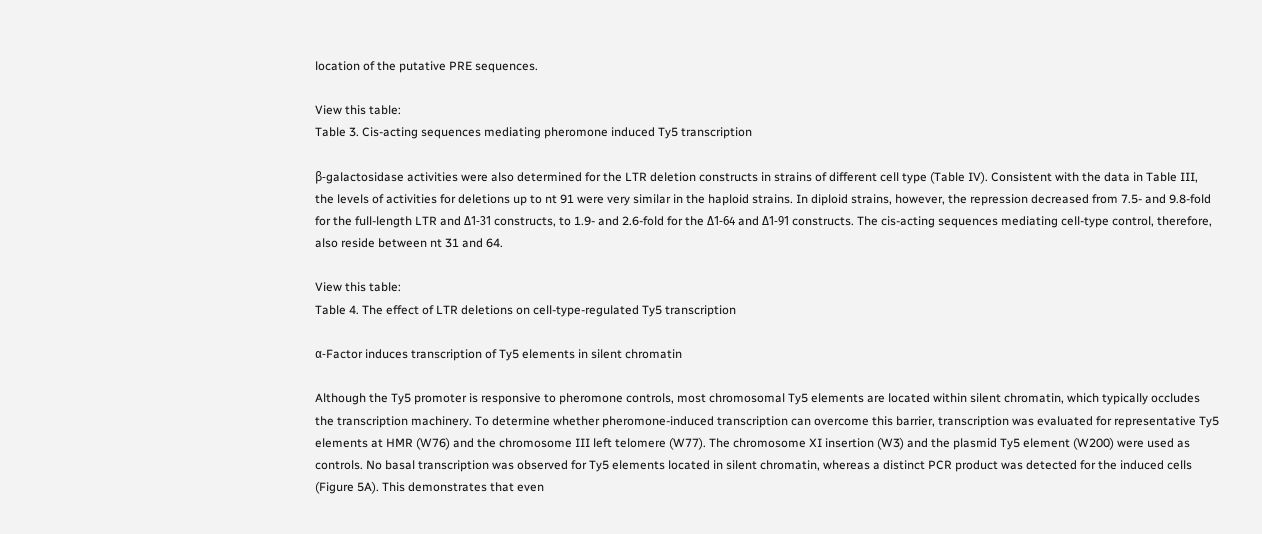location of the putative PRE sequences.

View this table:
Table 3. Cis‐acting sequences mediating pheromone induced Ty5 transcription

β‐galactosidase activities were also determined for the LTR deletion constructs in strains of different cell type (Table IV). Consistent with the data in Table III, the levels of activities for deletions up to nt 91 were very similar in the haploid strains. In diploid strains, however, the repression decreased from 7.5‐ and 9.8‐fold for the full‐length LTR and Δ1‐31 constructs, to 1.9‐ and 2.6‐fold for the Δ1‐64 and Δ1‐91 constructs. The cis‐acting sequences mediating cell‐type control, therefore, also reside between nt 31 and 64.

View this table:
Table 4. The effect of LTR deletions on cell‐type‐regulated Ty5 transcription

α‐Factor induces transcription of Ty5 elements in silent chromatin

Although the Ty5 promoter is responsive to pheromone controls, most chromosomal Ty5 elements are located within silent chromatin, which typically occludes the transcription machinery. To determine whether pheromone‐induced transcription can overcome this barrier, transcription was evaluated for representative Ty5 elements at HMR (W76) and the chromosome III left telomere (W77). The chromosome XI insertion (W3) and the plasmid Ty5 element (W200) were used as controls. No basal transcription was observed for Ty5 elements located in silent chromatin, whereas a distinct PCR product was detected for the induced cells (Figure 5A). This demonstrates that even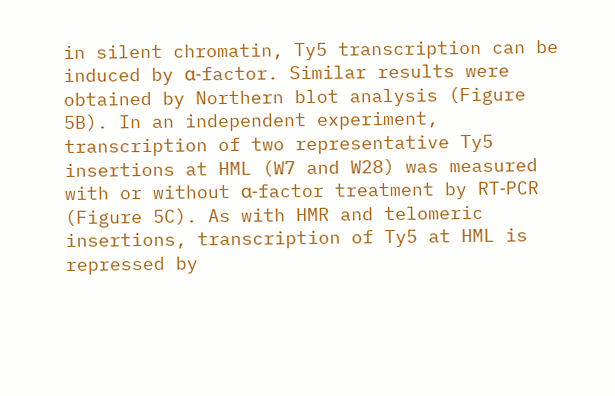in silent chromatin, Ty5 transcription can be induced by α‐factor. Similar results were obtained by Northern blot analysis (Figure 5B). In an independent experiment, transcription of two representative Ty5 insertions at HML (W7 and W28) was measured with or without α‐factor treatment by RT‐PCR (Figure 5C). As with HMR and telomeric insertions, transcription of Ty5 at HML is repressed by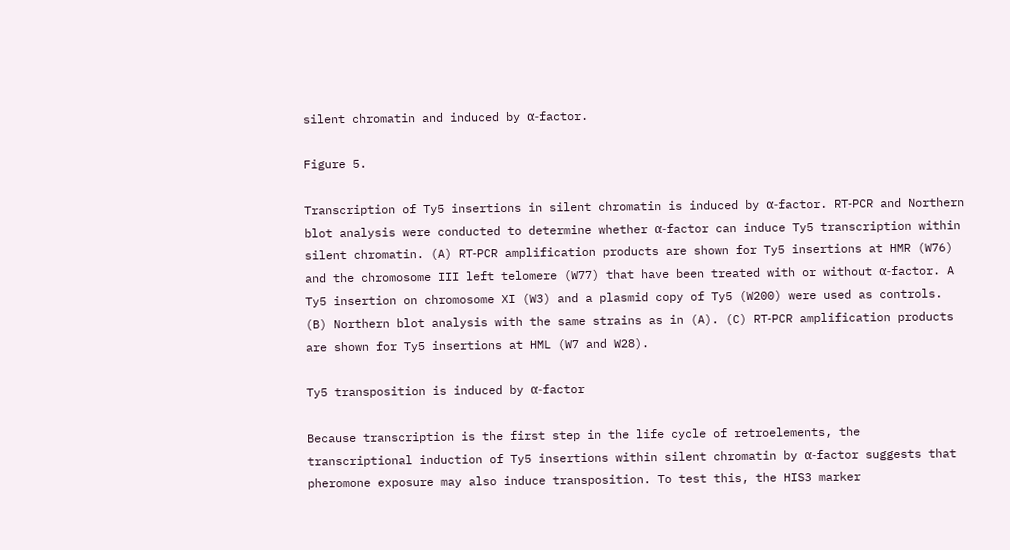silent chromatin and induced by α‐factor.

Figure 5.

Transcription of Ty5 insertions in silent chromatin is induced by α‐factor. RT‐PCR and Northern blot analysis were conducted to determine whether α‐factor can induce Ty5 transcription within silent chromatin. (A) RT‐PCR amplification products are shown for Ty5 insertions at HMR (W76) and the chromosome III left telomere (W77) that have been treated with or without α‐factor. A Ty5 insertion on chromosome XI (W3) and a plasmid copy of Ty5 (W200) were used as controls. (B) Northern blot analysis with the same strains as in (A). (C) RT‐PCR amplification products are shown for Ty5 insertions at HML (W7 and W28).

Ty5 transposition is induced by α‐factor

Because transcription is the first step in the life cycle of retroelements, the transcriptional induction of Ty5 insertions within silent chromatin by α‐factor suggests that pheromone exposure may also induce transposition. To test this, the HIS3 marker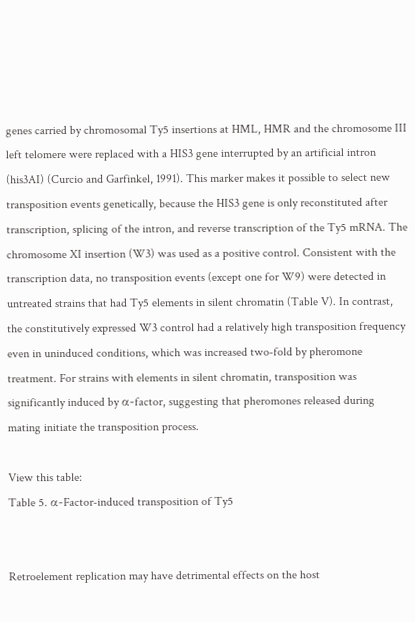genes carried by chromosomal Ty5 insertions at HML, HMR and the chromosome III left telomere were replaced with a HIS3 gene interrupted by an artificial intron (his3AI) (Curcio and Garfinkel, 1991). This marker makes it possible to select new transposition events genetically, because the HIS3 gene is only reconstituted after transcription, splicing of the intron, and reverse transcription of the Ty5 mRNA. The chromosome XI insertion (W3) was used as a positive control. Consistent with the transcription data, no transposition events (except one for W9) were detected in untreated strains that had Ty5 elements in silent chromatin (Table V). In contrast, the constitutively expressed W3 control had a relatively high transposition frequency even in uninduced conditions, which was increased two‐fold by pheromone treatment. For strains with elements in silent chromatin, transposition was significantly induced by α‐factor, suggesting that pheromones released during mating initiate the transposition process.

View this table:
Table 5. α‐Factor‐induced transposition of Ty5


Retroelement replication may have detrimental effects on the host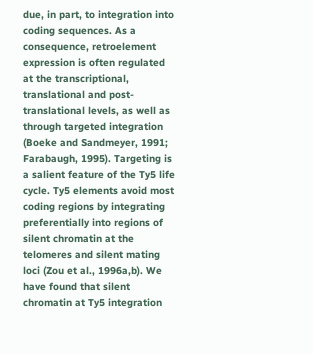due, in part, to integration into coding sequences. As a consequence, retroelement expression is often regulated at the transcriptional, translational and post‐translational levels, as well as through targeted integration (Boeke and Sandmeyer, 1991; Farabaugh, 1995). Targeting is a salient feature of the Ty5 life cycle. Ty5 elements avoid most coding regions by integrating preferentially into regions of silent chromatin at the telomeres and silent mating loci (Zou et al., 1996a,b). We have found that silent chromatin at Ty5 integration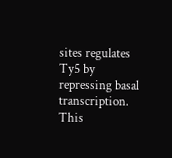sites regulates Ty5 by repressing basal transcription. This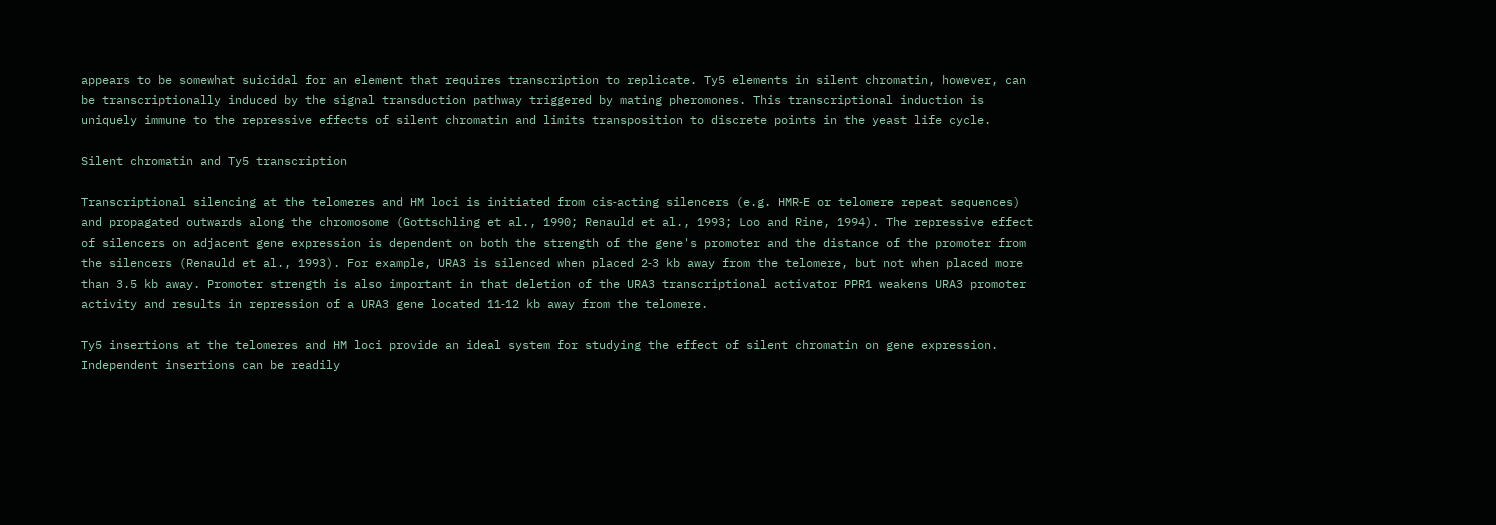appears to be somewhat suicidal for an element that requires transcription to replicate. Ty5 elements in silent chromatin, however, can be transcriptionally induced by the signal transduction pathway triggered by mating pheromones. This transcriptional induction is uniquely immune to the repressive effects of silent chromatin and limits transposition to discrete points in the yeast life cycle.

Silent chromatin and Ty5 transcription

Transcriptional silencing at the telomeres and HM loci is initiated from cis‐acting silencers (e.g. HMR‐E or telomere repeat sequences) and propagated outwards along the chromosome (Gottschling et al., 1990; Renauld et al., 1993; Loo and Rine, 1994). The repressive effect of silencers on adjacent gene expression is dependent on both the strength of the gene's promoter and the distance of the promoter from the silencers (Renauld et al., 1993). For example, URA3 is silenced when placed 2‐3 kb away from the telomere, but not when placed more than 3.5 kb away. Promoter strength is also important in that deletion of the URA3 transcriptional activator PPR1 weakens URA3 promoter activity and results in repression of a URA3 gene located 11‐12 kb away from the telomere.

Ty5 insertions at the telomeres and HM loci provide an ideal system for studying the effect of silent chromatin on gene expression. Independent insertions can be readily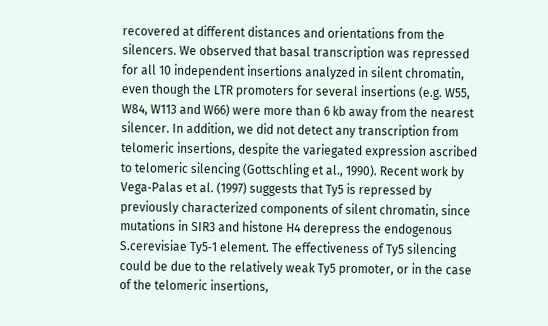recovered at different distances and orientations from the silencers. We observed that basal transcription was repressed for all 10 independent insertions analyzed in silent chromatin, even though the LTR promoters for several insertions (e.g. W55, W84, W113 and W66) were more than 6 kb away from the nearest silencer. In addition, we did not detect any transcription from telomeric insertions, despite the variegated expression ascribed to telomeric silencing (Gottschling et al., 1990). Recent work by Vega‐Palas et al. (1997) suggests that Ty5 is repressed by previously characterized components of silent chromatin, since mutations in SIR3 and histone H4 derepress the endogenous S.cerevisiae Ty5‐1 element. The effectiveness of Ty5 silencing could be due to the relatively weak Ty5 promoter, or in the case of the telomeric insertions,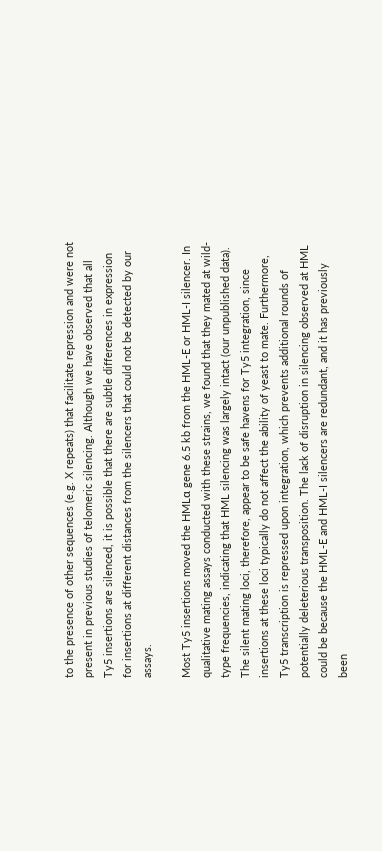to the presence of other sequences (e.g. X repeats) that facilitate repression and were not present in previous studies of telomeric silencing. Although we have observed that all Ty5 insertions are silenced, it is possible that there are subtle differences in expression for insertions at different distances from the silencers that could not be detected by our assays.

Most Ty5 insertions moved the HMLα gene 6.5 kb from the HML‐E or HML‐I silencer. In qualitative mating assays conducted with these strains, we found that they mated at wild‐type frequencies, indicating that HML silencing was largely intact (our unpublished data). The silent mating loci, therefore, appear to be safe havens for Ty5 integration, since insertions at these loci typically do not affect the ability of yeast to mate. Furthermore, Ty5 transcription is repressed upon integration, which prevents additional rounds of potentially deleterious transposition. The lack of disruption in silencing observed at HML could be because the HML‐E and HML‐I silencers are redundant, and it has previously been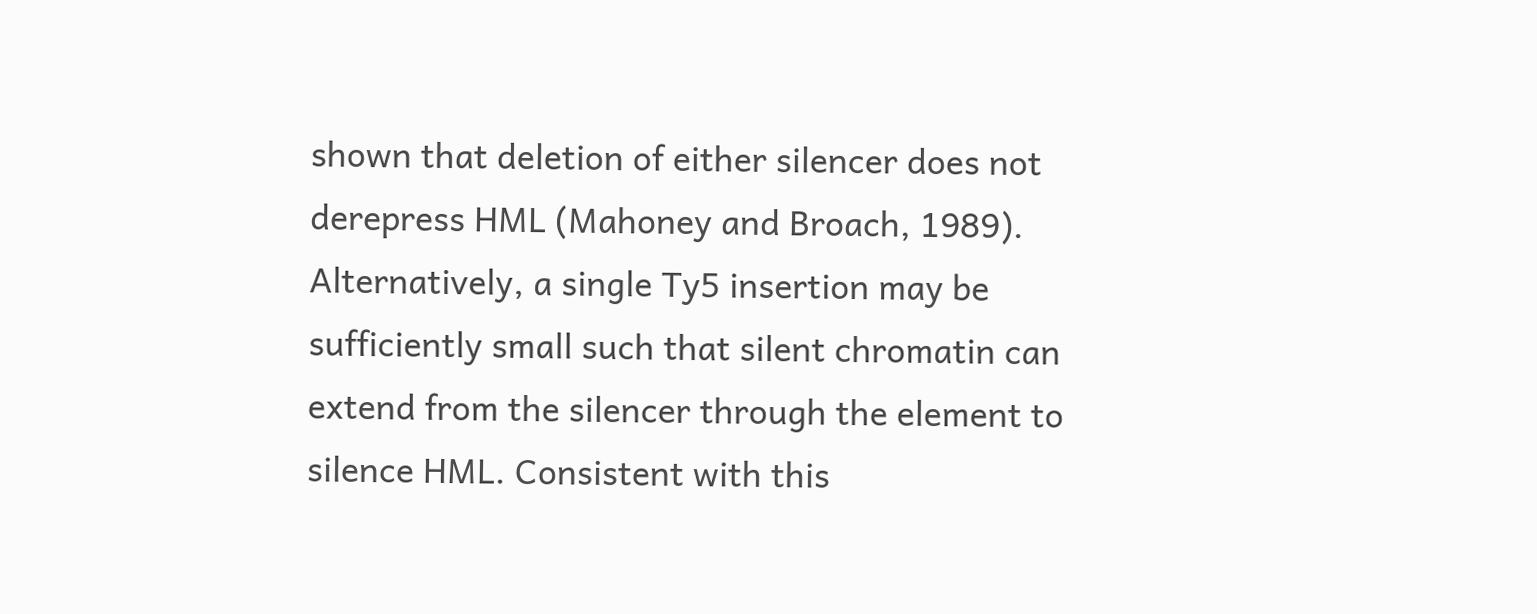shown that deletion of either silencer does not derepress HML (Mahoney and Broach, 1989). Alternatively, a single Ty5 insertion may be sufficiently small such that silent chromatin can extend from the silencer through the element to silence HML. Consistent with this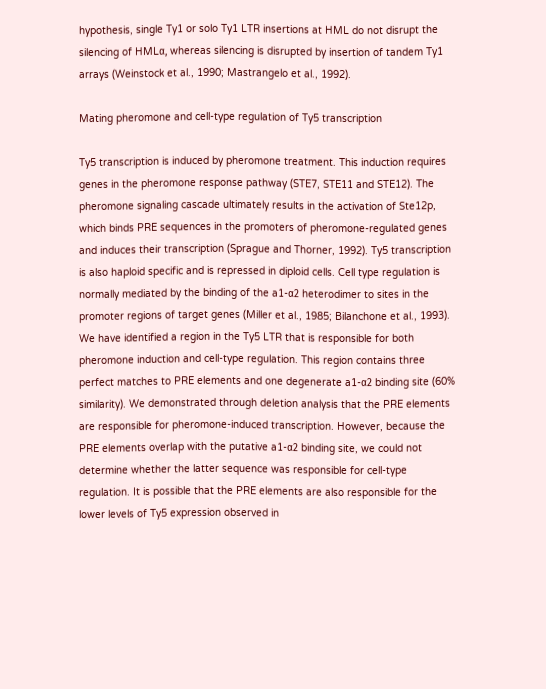hypothesis, single Ty1 or solo Ty1 LTR insertions at HML do not disrupt the silencing of HMLα, whereas silencing is disrupted by insertion of tandem Ty1 arrays (Weinstock et al., 1990; Mastrangelo et al., 1992).

Mating pheromone and cell‐type regulation of Ty5 transcription

Ty5 transcription is induced by pheromone treatment. This induction requires genes in the pheromone response pathway (STE7, STE11 and STE12). The pheromone signaling cascade ultimately results in the activation of Ste12p, which binds PRE sequences in the promoters of pheromone‐regulated genes and induces their transcription (Sprague and Thorner, 1992). Ty5 transcription is also haploid specific and is repressed in diploid cells. Cell type regulation is normally mediated by the binding of the a1‐α2 heterodimer to sites in the promoter regions of target genes (Miller et al., 1985; Bilanchone et al., 1993). We have identified a region in the Ty5 LTR that is responsible for both pheromone induction and cell‐type regulation. This region contains three perfect matches to PRE elements and one degenerate a1‐α2 binding site (60% similarity). We demonstrated through deletion analysis that the PRE elements are responsible for pheromone‐induced transcription. However, because the PRE elements overlap with the putative a1‐α2 binding site, we could not determine whether the latter sequence was responsible for cell‐type regulation. It is possible that the PRE elements are also responsible for the lower levels of Ty5 expression observed in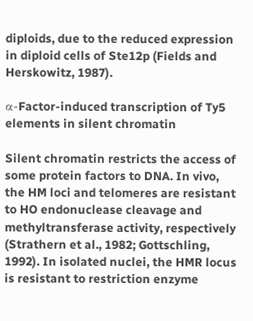diploids, due to the reduced expression in diploid cells of Ste12p (Fields and Herskowitz, 1987).

α‐Factor‐induced transcription of Ty5 elements in silent chromatin

Silent chromatin restricts the access of some protein factors to DNA. In vivo, the HM loci and telomeres are resistant to HO endonuclease cleavage and methyltransferase activity, respectively (Strathern et al., 1982; Gottschling, 1992). In isolated nuclei, the HMR locus is resistant to restriction enzyme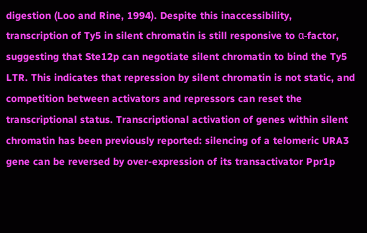digestion (Loo and Rine, 1994). Despite this inaccessibility, transcription of Ty5 in silent chromatin is still responsive to α‐factor, suggesting that Ste12p can negotiate silent chromatin to bind the Ty5 LTR. This indicates that repression by silent chromatin is not static, and competition between activators and repressors can reset the transcriptional status. Transcriptional activation of genes within silent chromatin has been previously reported: silencing of a telomeric URA3 gene can be reversed by over‐expression of its transactivator Ppr1p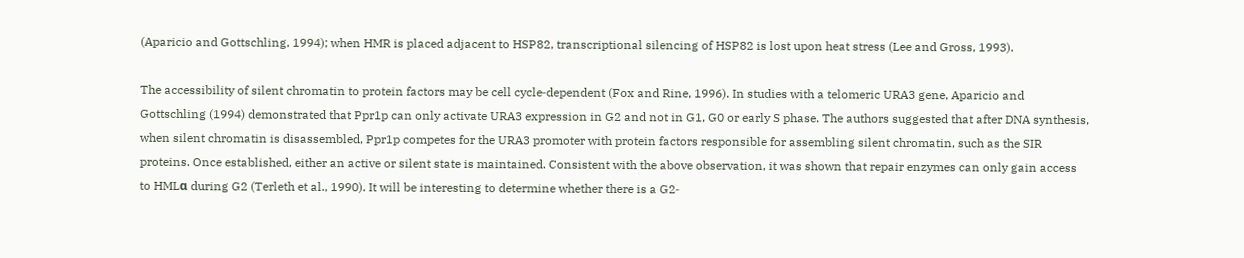(Aparicio and Gottschling, 1994); when HMR is placed adjacent to HSP82, transcriptional silencing of HSP82 is lost upon heat stress (Lee and Gross, 1993).

The accessibility of silent chromatin to protein factors may be cell cycle‐dependent (Fox and Rine, 1996). In studies with a telomeric URA3 gene, Aparicio and Gottschling (1994) demonstrated that Ppr1p can only activate URA3 expression in G2 and not in G1, G0 or early S phase. The authors suggested that after DNA synthesis, when silent chromatin is disassembled, Ppr1p competes for the URA3 promoter with protein factors responsible for assembling silent chromatin, such as the SIR proteins. Once established, either an active or silent state is maintained. Consistent with the above observation, it was shown that repair enzymes can only gain access to HMLα during G2 (Terleth et al., 1990). It will be interesting to determine whether there is a G2‐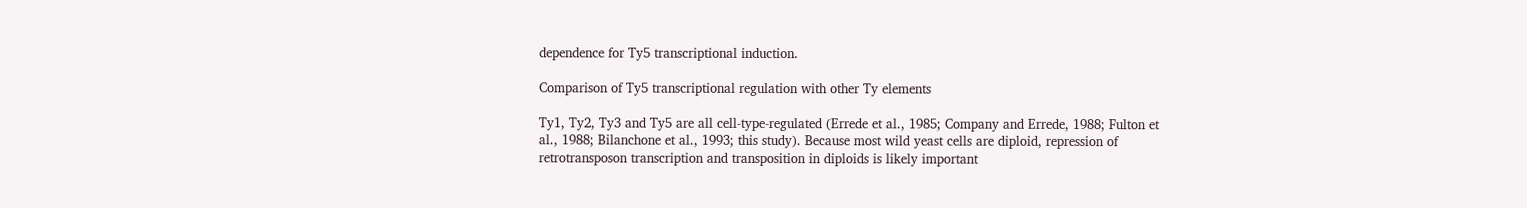dependence for Ty5 transcriptional induction.

Comparison of Ty5 transcriptional regulation with other Ty elements

Ty1, Ty2, Ty3 and Ty5 are all cell‐type‐regulated (Errede et al., 1985; Company and Errede, 1988; Fulton et al., 1988; Bilanchone et al., 1993; this study). Because most wild yeast cells are diploid, repression of retrotransposon transcription and transposition in diploids is likely important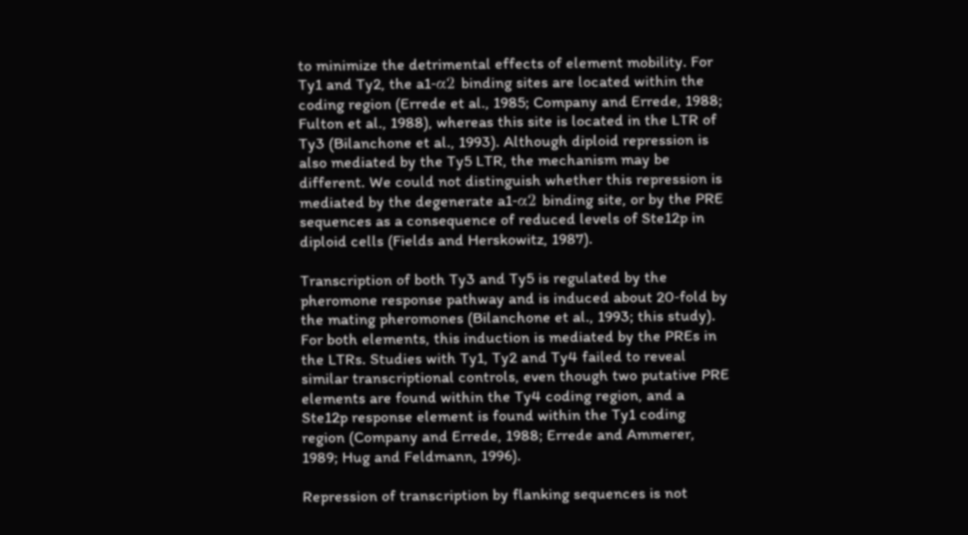to minimize the detrimental effects of element mobility. For Ty1 and Ty2, the a1‐α2 binding sites are located within the coding region (Errede et al., 1985; Company and Errede, 1988; Fulton et al., 1988), whereas this site is located in the LTR of Ty3 (Bilanchone et al., 1993). Although diploid repression is also mediated by the Ty5 LTR, the mechanism may be different. We could not distinguish whether this repression is mediated by the degenerate a1‐α2 binding site, or by the PRE sequences as a consequence of reduced levels of Ste12p in diploid cells (Fields and Herskowitz, 1987).

Transcription of both Ty3 and Ty5 is regulated by the pheromone response pathway and is induced about 20‐fold by the mating pheromones (Bilanchone et al., 1993; this study). For both elements, this induction is mediated by the PREs in the LTRs. Studies with Ty1, Ty2 and Ty4 failed to reveal similar transcriptional controls, even though two putative PRE elements are found within the Ty4 coding region, and a Ste12p response element is found within the Ty1 coding region (Company and Errede, 1988; Errede and Ammerer, 1989; Hug and Feldmann, 1996).

Repression of transcription by flanking sequences is not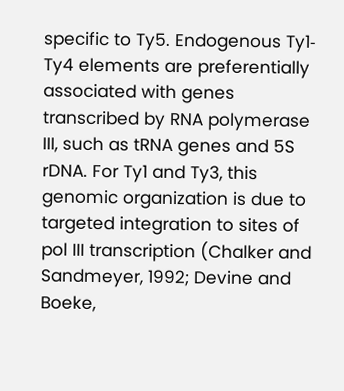specific to Ty5. Endogenous Ty1‐Ty4 elements are preferentially associated with genes transcribed by RNA polymerase III, such as tRNA genes and 5S rDNA. For Ty1 and Ty3, this genomic organization is due to targeted integration to sites of pol III transcription (Chalker and Sandmeyer, 1992; Devine and Boeke,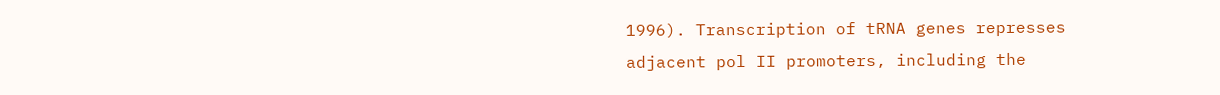1996). Transcription of tRNA genes represses adjacent pol II promoters, including the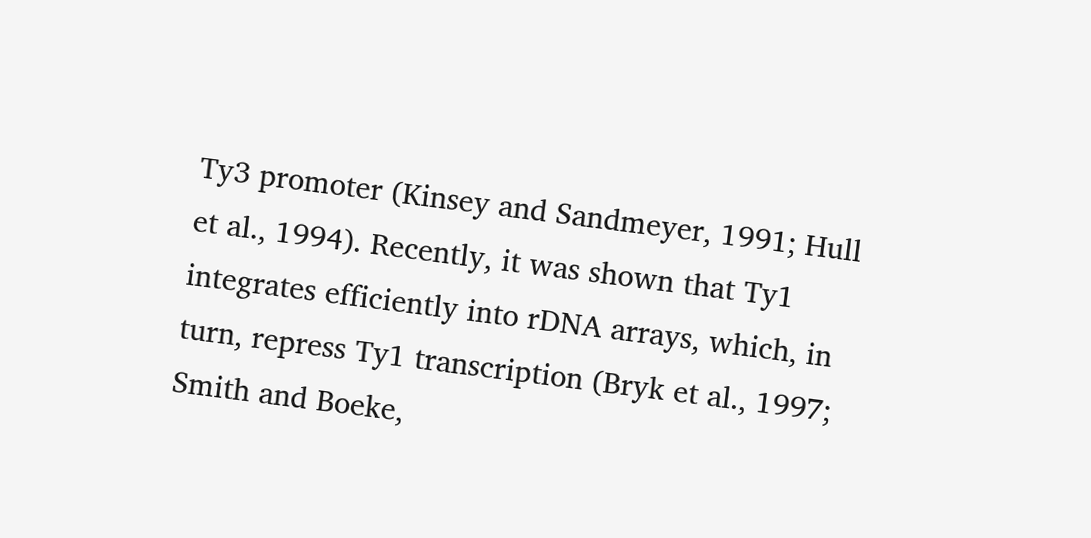Ty3 promoter (Kinsey and Sandmeyer, 1991; Hull et al., 1994). Recently, it was shown that Ty1 integrates efficiently into rDNA arrays, which, in turn, repress Ty1 transcription (Bryk et al., 1997; Smith and Boeke,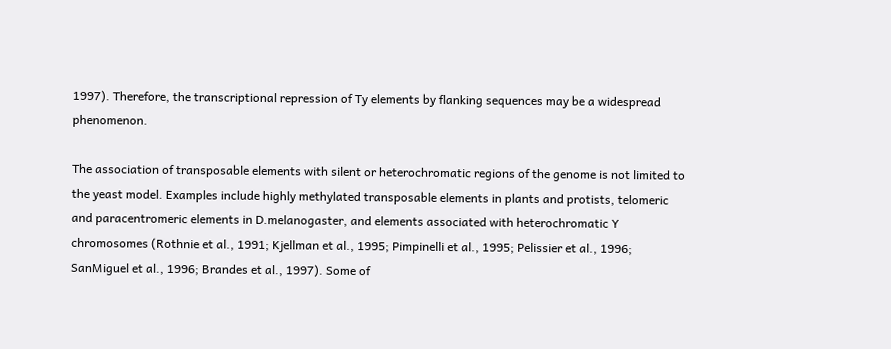1997). Therefore, the transcriptional repression of Ty elements by flanking sequences may be a widespread phenomenon.

The association of transposable elements with silent or heterochromatic regions of the genome is not limited to the yeast model. Examples include highly methylated transposable elements in plants and protists, telomeric and paracentromeric elements in D.melanogaster, and elements associated with heterochromatic Y chromosomes (Rothnie et al., 1991; Kjellman et al., 1995; Pimpinelli et al., 1995; Pelissier et al., 1996; SanMiguel et al., 1996; Brandes et al., 1997). Some of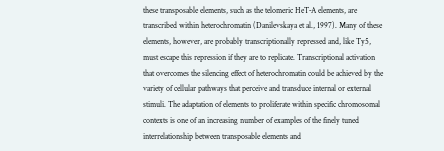these transposable elements, such as the telomeric HeT‐A elements, are transcribed within heterochromatin (Danilevskaya et al., 1997). Many of these elements, however, are probably transcriptionally repressed and, like Ty5, must escape this repression if they are to replicate. Transcriptional activation that overcomes the silencing effect of heterochromatin could be achieved by the variety of cellular pathways that perceive and transduce internal or external stimuli. The adaptation of elements to proliferate within specific chromosomal contexts is one of an increasing number of examples of the finely tuned interrelationship between transposable elements and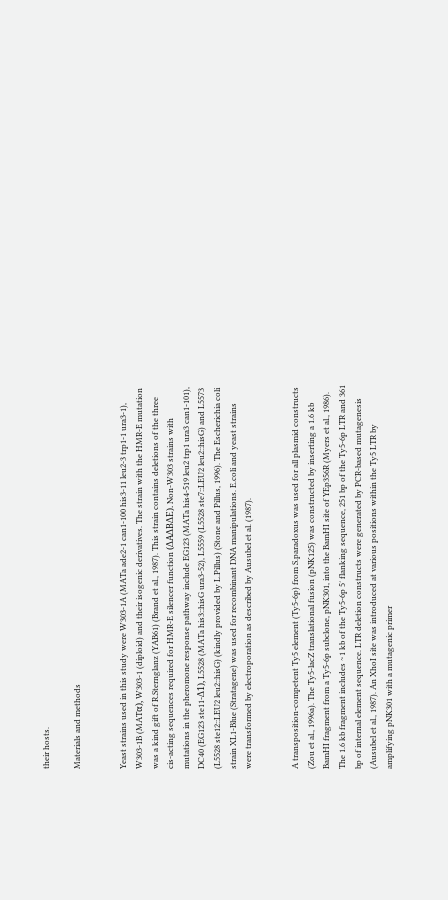their hosts.

Materials and methods


Yeast strains used in this study were W303‐1A (MATa ade2‐1 can1‐100 his3‐11 leu2‐3 trp1‐1 ura3‐1), W303‐1B (MATα), W303‐1 (diploid) and their isogenic derivatives. The strain with the HMR‐E mutation was a kind gift of R.Sternglanz (YAB61) (Brand et al., 1987). This strain contains deletions of the three cis‐acting sequences required for HMR‐E silencer function (ΔAΔBΔE). Non‐W303 strains with mutations in the pheromone response pathway include EG123 (MATa his4‐519 leu2 trp1 ura3 can1‐101), DC40 (EG123 ste11‐Δ1), L5528 (MATa his3::hisG ura3‐52), L5559 (L5528 ste7::LEU2 leu2::hisG) and L5573 (L5528 ste12::LEU2 leu2::hisG) (kindly provided by L.Pillus) (Stone and Pillus, 1996). The Escherichia coli strain XL1‐Blue (Stratagene) was used for recombinant DNA manipulations. E.coli and yeast strains were transformed by electroporation as described by Ausubel et al. (1987).


A transposition‐competent Ty5 element (Ty5‐6p) from S.paradoxus was used for all plasmid constructs (Zou et al., 1996a). The Ty5‐lacZ translational fusion (pNK125) was constructed by inserting a 1.6 kb BamHI fragment from a Ty5‐6p subclone, pNK301, into the BamHI site of YEp356R (Myers et al., 1986). The 1.6 kb fragment includes ∼1 kb of the Ty5‐6p 5′ flanking sequence, 251 bp of the Ty5‐6p LTR and 361 bp of internal element sequence. LTR deletion constructs were generated by PCR‐based mutagenesis (Ausubel et al., 1987). An XhoI site was introduced at various positions within the Ty5 LTR by amplifying pNK301 with a mutagenic primer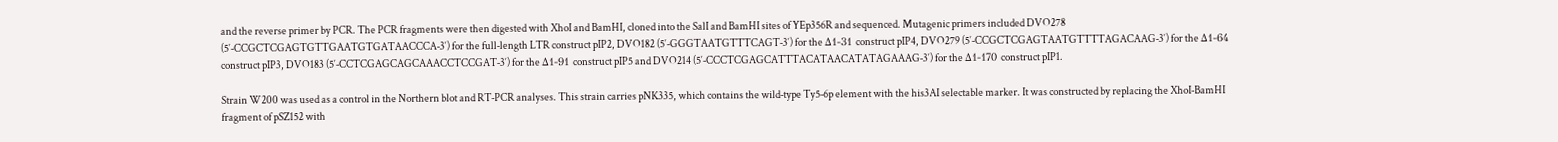and the reverse primer by PCR. The PCR fragments were then digested with XhoI and BamHI, cloned into the SalI and BamHI sites of YEp356R and sequenced. Mutagenic primers included DVO278 (5′‐CCGCTCGAGTGTTGAATGTGATAACCCA‐3′) for the full‐length LTR construct pIP2, DVO182 (5′‐GGGTAATGTTTCAGT‐3′) for the Δ1‐31 construct pIP4, DVO279 (5′‐CCGCTCGAGTAATGTTTTAGACAAG‐3′) for the Δ1‐64 construct pIP3, DVO183 (5′‐CCTCGAGCAGCAAACCTCCGAT‐3′) for the Δ1‐91 construct pIP5 and DVO214 (5′‐CCCTCGAGCATTTACATAACATATAGAAAG‐3′) for the Δ1‐170 construct pIP1.

Strain W200 was used as a control in the Northern blot and RT‐PCR analyses. This strain carries pNK335, which contains the wild‐type Ty5‐6p element with the his3AI selectable marker. It was constructed by replacing the XhoI‐BamHI fragment of pSZ152 with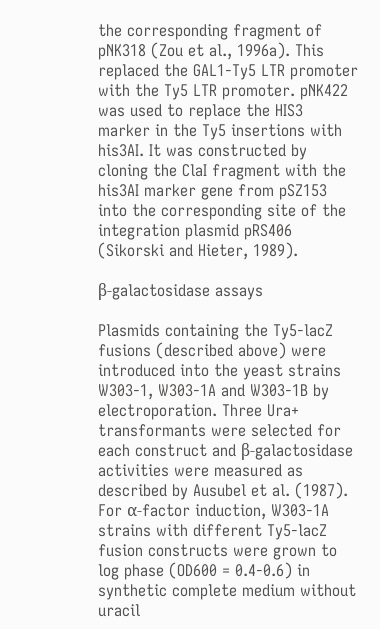the corresponding fragment of pNK318 (Zou et al., 1996a). This replaced the GAL1‐Ty5 LTR promoter with the Ty5 LTR promoter. pNK422 was used to replace the HIS3 marker in the Ty5 insertions with his3AI. It was constructed by cloning the ClaI fragment with the his3AI marker gene from pSZ153 into the corresponding site of the integration plasmid pRS406 (Sikorski and Hieter, 1989).

β‐galactosidase assays

Plasmids containing the Ty5‐lacZ fusions (described above) were introduced into the yeast strains W303‐1, W303‐1A and W303‐1B by electroporation. Three Ura+ transformants were selected for each construct and β‐galactosidase activities were measured as described by Ausubel et al. (1987). For α‐factor induction, W303‐1A strains with different Ty5‐lacZ fusion constructs were grown to log phase (OD600 = 0.4‐0.6) in synthetic complete medium without uracil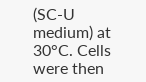(SC‐U medium) at 30°C. Cells were then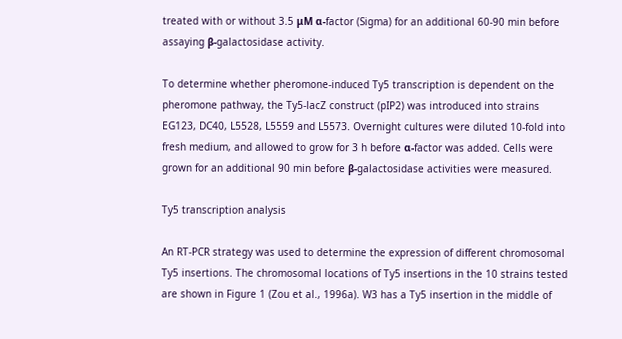treated with or without 3.5 μM α‐factor (Sigma) for an additional 60‐90 min before assaying β‐galactosidase activity.

To determine whether pheromone‐induced Ty5 transcription is dependent on the pheromone pathway, the Ty5‐lacZ construct (pIP2) was introduced into strains EG123, DC40, L5528, L5559 and L5573. Overnight cultures were diluted 10‐fold into fresh medium, and allowed to grow for 3 h before α‐factor was added. Cells were grown for an additional 90 min before β‐galactosidase activities were measured.

Ty5 transcription analysis

An RT‐PCR strategy was used to determine the expression of different chromosomal Ty5 insertions. The chromosomal locations of Ty5 insertions in the 10 strains tested are shown in Figure 1 (Zou et al., 1996a). W3 has a Ty5 insertion in the middle of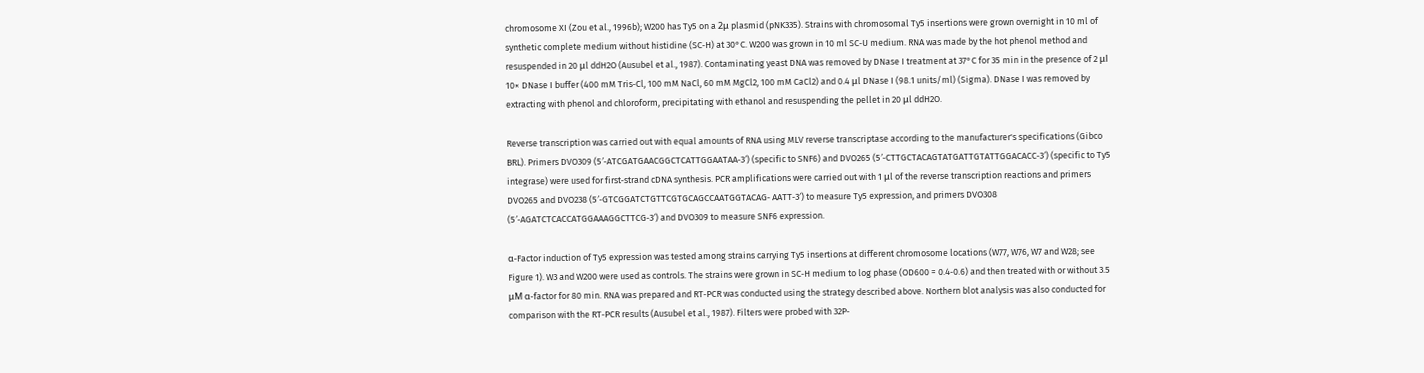chromosome XI (Zou et al., 1996b); W200 has Ty5 on a 2μ plasmid (pNK335). Strains with chromosomal Ty5 insertions were grown overnight in 10 ml of synthetic complete medium without histidine (SC‐H) at 30°C. W200 was grown in 10 ml SC‐U medium. RNA was made by the hot phenol method and resuspended in 20 μl ddH2O (Ausubel et al., 1987). Contaminating yeast DNA was removed by DNase I treatment at 37°C for 35 min in the presence of 2 μl 10× DNase I buffer (400 mM Tris‐Cl, 100 mM NaCl, 60 mM MgCl2, 100 mM CaCl2) and 0.4 μl DNase I (98.1 units/ml) (Sigma). DNase I was removed by extracting with phenol and chloroform, precipitating with ethanol and resuspending the pellet in 20 μl ddH2O.

Reverse transcription was carried out with equal amounts of RNA using MLV reverse transcriptase according to the manufacturer's specifications (Gibco BRL). Primers DVO309 (5′‐ATCGATGAACGGCTCATTGGAATAA‐3′) (specific to SNF6) and DVO265 (5′‐CTTGCTACAGTATGATTGTATTGGACACC‐3′) (specific to Ty5 integrase) were used for first‐strand cDNA synthesis. PCR amplifications were carried out with 1 μl of the reverse transcription reactions and primers DVO265 and DVO238 (5′‐GTCGGATCTGTTCGTGCAGCCAATGGTACAG‐ AATT‐3′) to measure Ty5 expression, and primers DVO308 (5′‐AGATCTCACCATGGAAAGGCTTCG‐3′) and DVO309 to measure SNF6 expression.

α‐Factor induction of Ty5 expression was tested among strains carrying Ty5 insertions at different chromosome locations (W77, W76, W7 and W28; see Figure 1). W3 and W200 were used as controls. The strains were grown in SC‐H medium to log phase (OD600 = 0.4‐0.6) and then treated with or without 3.5 μM α‐factor for 80 min. RNA was prepared and RT‐PCR was conducted using the strategy described above. Northern blot analysis was also conducted for comparison with the RT‐PCR results (Ausubel et al., 1987). Filters were probed with 32P‐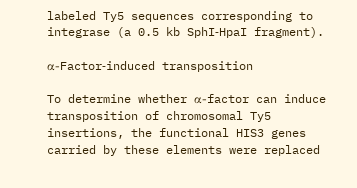labeled Ty5 sequences corresponding to integrase (a 0.5 kb SphI‐HpaI fragment).

α‐Factor‐induced transposition

To determine whether α‐factor can induce transposition of chromosomal Ty5 insertions, the functional HIS3 genes carried by these elements were replaced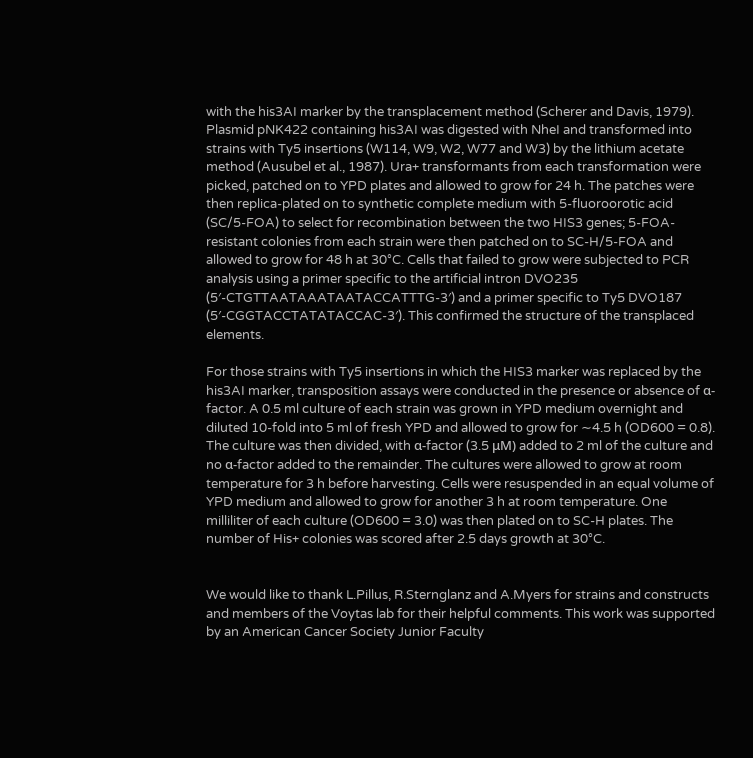with the his3AI marker by the transplacement method (Scherer and Davis, 1979). Plasmid pNK422 containing his3AI was digested with NheI and transformed into strains with Ty5 insertions (W114, W9, W2, W77 and W3) by the lithium acetate method (Ausubel et al., 1987). Ura+ transformants from each transformation were picked, patched on to YPD plates and allowed to grow for 24 h. The patches were then replica‐plated on to synthetic complete medium with 5‐fluoroorotic acid (SC/5‐FOA) to select for recombination between the two HIS3 genes; 5‐FOA‐resistant colonies from each strain were then patched on to SC‐H/5‐FOA and allowed to grow for 48 h at 30°C. Cells that failed to grow were subjected to PCR analysis using a primer specific to the artificial intron DVO235 (5′‐CTGTTAATAAATAATACCATTTG‐3′) and a primer specific to Ty5 DVO187 (5′‐CGGTACCTATATACCAC‐3′). This confirmed the structure of the transplaced elements.

For those strains with Ty5 insertions in which the HIS3 marker was replaced by the his3AI marker, transposition assays were conducted in the presence or absence of α‐factor. A 0.5 ml culture of each strain was grown in YPD medium overnight and diluted 10‐fold into 5 ml of fresh YPD and allowed to grow for ∼4.5 h (OD600 = 0.8). The culture was then divided, with α‐factor (3.5 μM) added to 2 ml of the culture and no α‐factor added to the remainder. The cultures were allowed to grow at room temperature for 3 h before harvesting. Cells were resuspended in an equal volume of YPD medium and allowed to grow for another 3 h at room temperature. One milliliter of each culture (OD600 = 3.0) was then plated on to SC‐H plates. The number of His+ colonies was scored after 2.5 days growth at 30°C.


We would like to thank L.Pillus, R.Sternglanz and A.Myers for strains and constructs and members of the Voytas lab for their helpful comments. This work was supported by an American Cancer Society Junior Faculty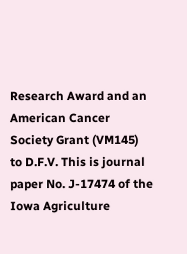Research Award and an American Cancer Society Grant (VM145) to D.F.V. This is journal paper No. J‐17474 of the Iowa Agriculture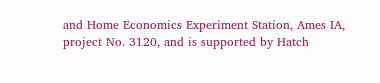and Home Economics Experiment Station, Ames IA, project No. 3120, and is supported by Hatch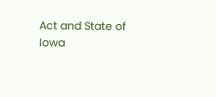Act and State of Iowa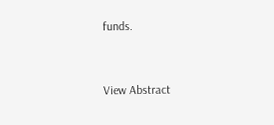funds.


View Abstract